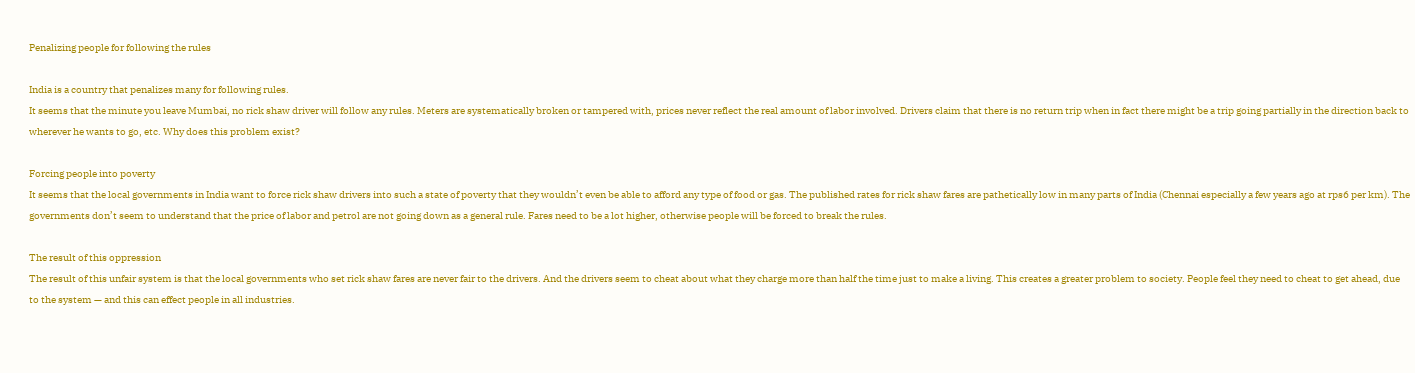Penalizing people for following the rules

India is a country that penalizes many for following rules.
It seems that the minute you leave Mumbai, no rick shaw driver will follow any rules. Meters are systematically broken or tampered with, prices never reflect the real amount of labor involved. Drivers claim that there is no return trip when in fact there might be a trip going partially in the direction back to wherever he wants to go, etc. Why does this problem exist?

Forcing people into poverty
It seems that the local governments in India want to force rick shaw drivers into such a state of poverty that they wouldn’t even be able to afford any type of food or gas. The published rates for rick shaw fares are pathetically low in many parts of India (Chennai especially a few years ago at rps6 per km). The governments don’t seem to understand that the price of labor and petrol are not going down as a general rule. Fares need to be a lot higher, otherwise people will be forced to break the rules.

The result of this oppression
The result of this unfair system is that the local governments who set rick shaw fares are never fair to the drivers. And the drivers seem to cheat about what they charge more than half the time just to make a living. This creates a greater problem to society. People feel they need to cheat to get ahead, due to the system — and this can effect people in all industries.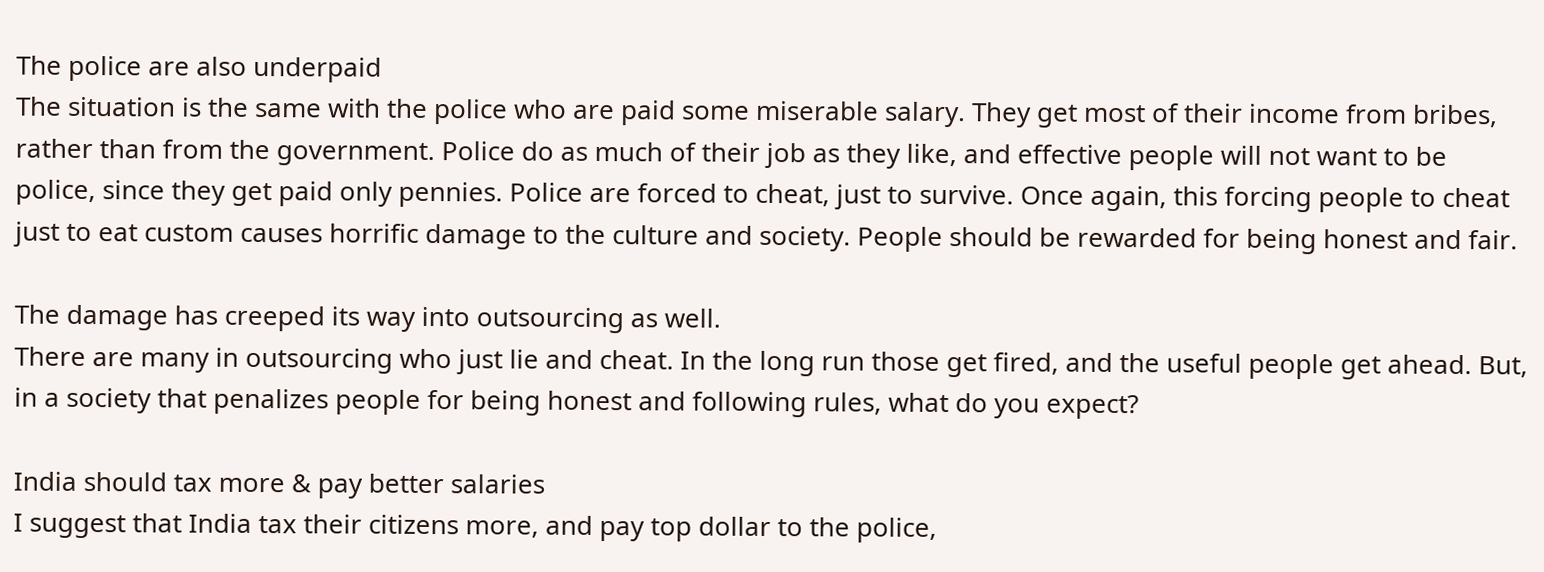The police are also underpaid
The situation is the same with the police who are paid some miserable salary. They get most of their income from bribes, rather than from the government. Police do as much of their job as they like, and effective people will not want to be police, since they get paid only pennies. Police are forced to cheat, just to survive. Once again, this forcing people to cheat just to eat custom causes horrific damage to the culture and society. People should be rewarded for being honest and fair.

The damage has creeped its way into outsourcing as well.
There are many in outsourcing who just lie and cheat. In the long run those get fired, and the useful people get ahead. But, in a society that penalizes people for being honest and following rules, what do you expect?

India should tax more & pay better salaries
I suggest that India tax their citizens more, and pay top dollar to the police,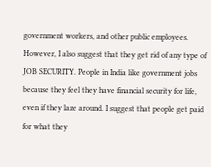government workers, and other public employees. However, I also suggest that they get rid of any type of JOB SECURITY. People in India like government jobs because they feel they have financial security for life, even if they laze around. I suggest that people get paid for what they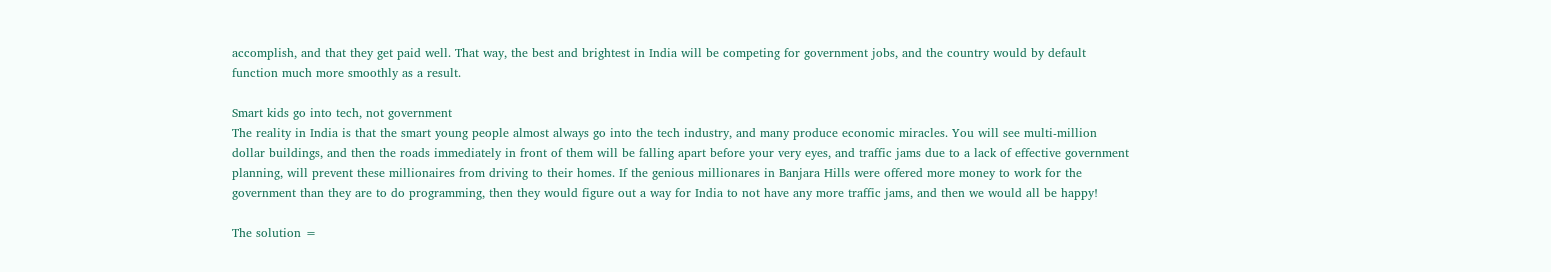accomplish, and that they get paid well. That way, the best and brightest in India will be competing for government jobs, and the country would by default function much more smoothly as a result.

Smart kids go into tech, not government
The reality in India is that the smart young people almost always go into the tech industry, and many produce economic miracles. You will see multi-million dollar buildings, and then the roads immediately in front of them will be falling apart before your very eyes, and traffic jams due to a lack of effective government planning, will prevent these millionaires from driving to their homes. If the genious millionares in Banjara Hills were offered more money to work for the government than they are to do programming, then they would figure out a way for India to not have any more traffic jams, and then we would all be happy!

The solution =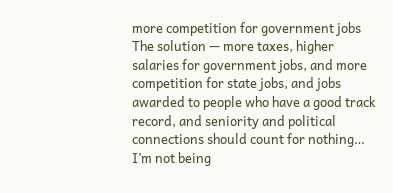more competition for government jobs
The solution — more taxes, higher salaries for government jobs, and more competition for state jobs, and jobs awarded to people who have a good track record, and seniority and political connections should count for nothing… I’m not being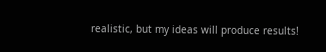realistic, but my ideas will produce results!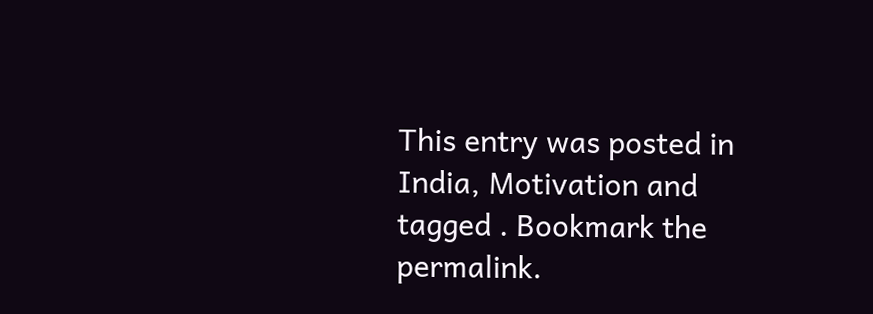This entry was posted in India, Motivation and tagged . Bookmark the permalink.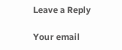Leave a Reply

Your email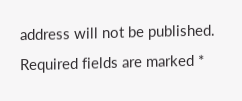address will not be published. Required fields are marked *